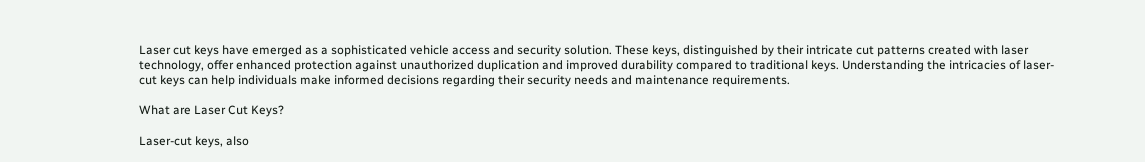Laser cut keys have emerged as a sophisticated vehicle access and security solution. These keys, distinguished by their intricate cut patterns created with laser technology, offer enhanced protection against unauthorized duplication and improved durability compared to traditional keys. Understanding the intricacies of laser-cut keys can help individuals make informed decisions regarding their security needs and maintenance requirements.

What are Laser Cut Keys?

Laser-cut keys, also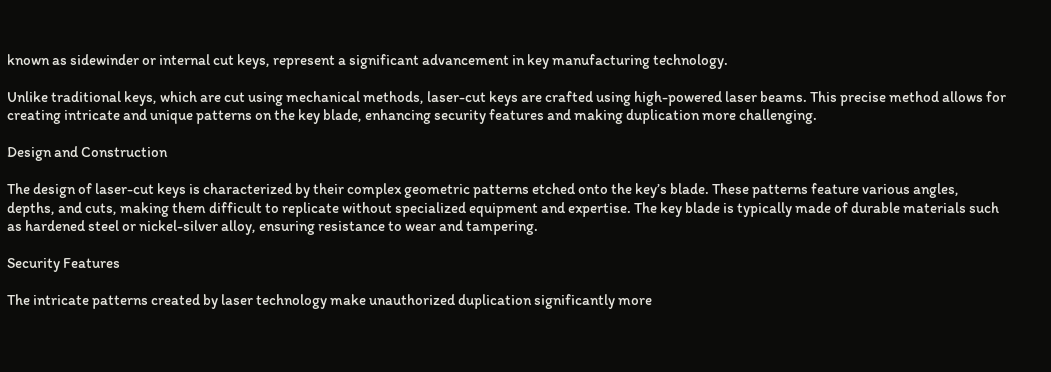known as sidewinder or internal cut keys, represent a significant advancement in key manufacturing technology.

Unlike traditional keys, which are cut using mechanical methods, laser-cut keys are crafted using high-powered laser beams. This precise method allows for creating intricate and unique patterns on the key blade, enhancing security features and making duplication more challenging.

Design and Construction

The design of laser-cut keys is characterized by their complex geometric patterns etched onto the key’s blade. These patterns feature various angles, depths, and cuts, making them difficult to replicate without specialized equipment and expertise. The key blade is typically made of durable materials such as hardened steel or nickel-silver alloy, ensuring resistance to wear and tampering.

Security Features

The intricate patterns created by laser technology make unauthorized duplication significantly more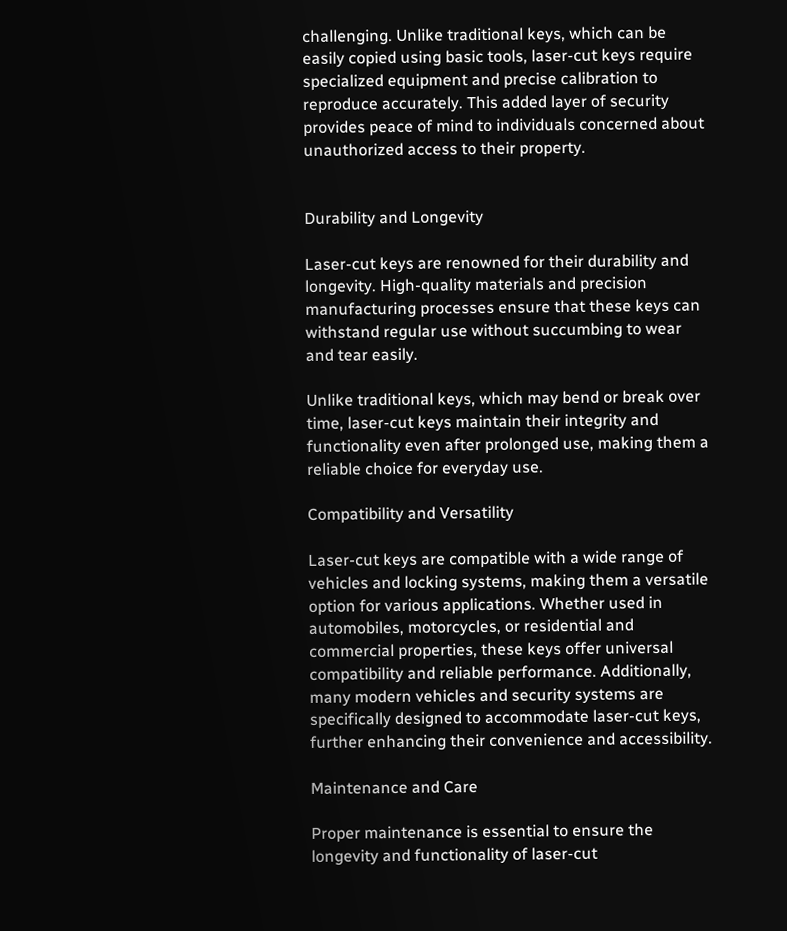challenging. Unlike traditional keys, which can be easily copied using basic tools, laser-cut keys require specialized equipment and precise calibration to reproduce accurately. This added layer of security provides peace of mind to individuals concerned about unauthorized access to their property.


Durability and Longevity

Laser-cut keys are renowned for their durability and longevity. High-quality materials and precision manufacturing processes ensure that these keys can withstand regular use without succumbing to wear and tear easily.

Unlike traditional keys, which may bend or break over time, laser-cut keys maintain their integrity and functionality even after prolonged use, making them a reliable choice for everyday use.

Compatibility and Versatility

Laser-cut keys are compatible with a wide range of vehicles and locking systems, making them a versatile option for various applications. Whether used in automobiles, motorcycles, or residential and commercial properties, these keys offer universal compatibility and reliable performance. Additionally, many modern vehicles and security systems are specifically designed to accommodate laser-cut keys, further enhancing their convenience and accessibility.

Maintenance and Care

Proper maintenance is essential to ensure the longevity and functionality of laser-cut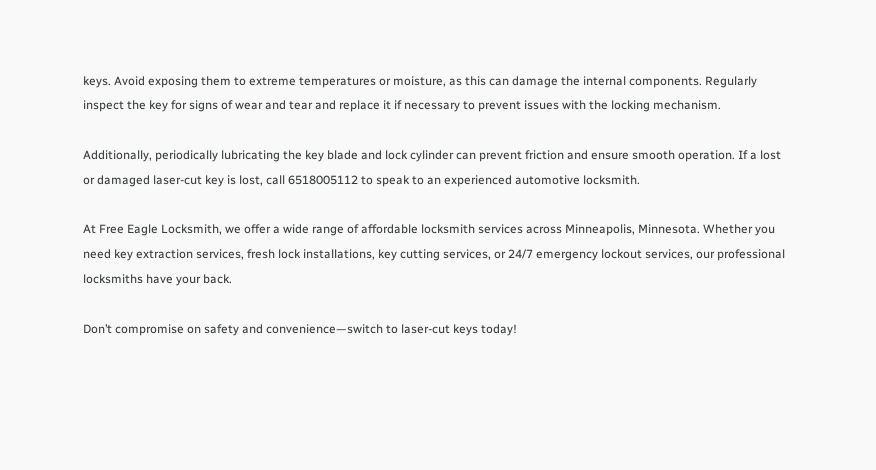keys. Avoid exposing them to extreme temperatures or moisture, as this can damage the internal components. Regularly inspect the key for signs of wear and tear and replace it if necessary to prevent issues with the locking mechanism.

Additionally, periodically lubricating the key blade and lock cylinder can prevent friction and ensure smooth operation. If a lost or damaged laser-cut key is lost, call 6518005112 to speak to an experienced automotive locksmith.

At Free Eagle Locksmith, we offer a wide range of affordable locksmith services across Minneapolis, Minnesota. Whether you need key extraction services, fresh lock installations, key cutting services, or 24/7 emergency lockout services, our professional locksmiths have your back.

Don’t compromise on safety and convenience—switch to laser-cut keys today!